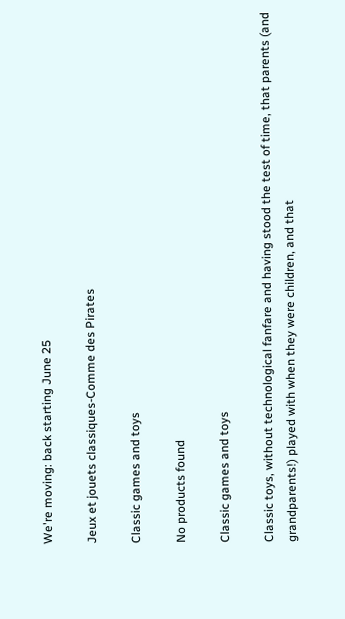We're moving: back starting June 25

Jeux et jouets classiques-Comme des Pirates

Classic games and toys

No products found

Classic games and toys

Classic toys, without technological fanfare and having stood the test of time, that parents (and grandparents!) played with when they were children, and that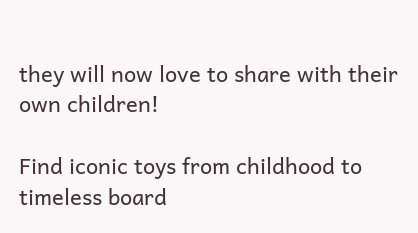they will now love to share with their own children!

Find iconic toys from childhood to timeless board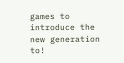games to introduce the new generation to!